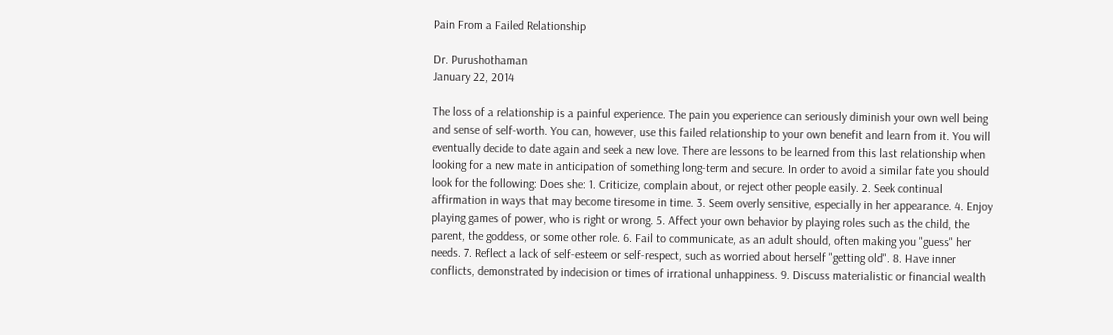Pain From a Failed Relationship

Dr. Purushothaman
January 22, 2014

The loss of a relationship is a painful experience. The pain you experience can seriously diminish your own well being and sense of self-worth. You can, however, use this failed relationship to your own benefit and learn from it. You will eventually decide to date again and seek a new love. There are lessons to be learned from this last relationship when looking for a new mate in anticipation of something long-term and secure. In order to avoid a similar fate you should look for the following: Does she: 1. Criticize, complain about, or reject other people easily. 2. Seek continual affirmation in ways that may become tiresome in time. 3. Seem overly sensitive, especially in her appearance. 4. Enjoy playing games of power, who is right or wrong. 5. Affect your own behavior by playing roles such as the child, the parent, the goddess, or some other role. 6. Fail to communicate, as an adult should, often making you "guess" her needs. 7. Reflect a lack of self-esteem or self-respect, such as worried about herself "getting old". 8. Have inner conflicts, demonstrated by indecision or times of irrational unhappiness. 9. Discuss materialistic or financial wealth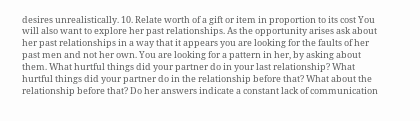desires unrealistically. 10. Relate worth of a gift or item in proportion to its cost You will also want to explore her past relationships. As the opportunity arises ask about her past relationships in a way that it appears you are looking for the faults of her past men and not her own. You are looking for a pattern in her, by asking about them. What hurtful things did your partner do in your last relationship? What hurtful things did your partner do in the relationship before that? What about the relationship before that? Do her answers indicate a constant lack of communication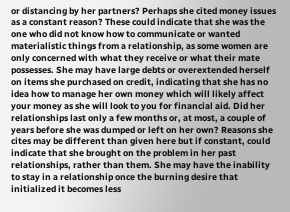or distancing by her partners? Perhaps she cited money issues as a constant reason? These could indicate that she was the one who did not know how to communicate or wanted materialistic things from a relationship, as some women are only concerned with what they receive or what their mate possesses. She may have large debts or overextended herself on items she purchased on credit, indicating that she has no idea how to manage her own money which will likely affect your money as she will look to you for financial aid. Did her relationships last only a few months or, at most, a couple of years before she was dumped or left on her own? Reasons she cites may be different than given here but if constant, could indicate that she brought on the problem in her past relationships, rather than them. She may have the inability to stay in a relationship once the burning desire that initialized it becomes less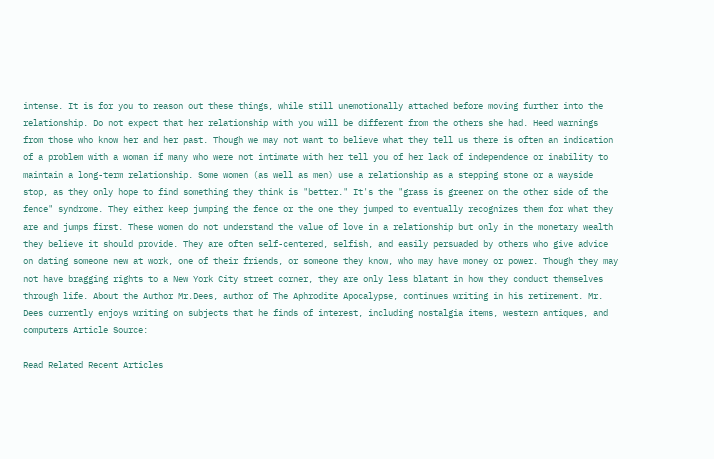intense. It is for you to reason out these things, while still unemotionally attached before moving further into the relationship. Do not expect that her relationship with you will be different from the others she had. Heed warnings from those who know her and her past. Though we may not want to believe what they tell us there is often an indication of a problem with a woman if many who were not intimate with her tell you of her lack of independence or inability to maintain a long-term relationship. Some women (as well as men) use a relationship as a stepping stone or a wayside stop, as they only hope to find something they think is "better." It's the "grass is greener on the other side of the fence" syndrome. They either keep jumping the fence or the one they jumped to eventually recognizes them for what they are and jumps first. These women do not understand the value of love in a relationship but only in the monetary wealth they believe it should provide. They are often self-centered, selfish, and easily persuaded by others who give advice on dating someone new at work, one of their friends, or someone they know, who may have money or power. Though they may not have bragging rights to a New York City street corner, they are only less blatant in how they conduct themselves through life. About the Author Mr.Dees, author of The Aphrodite Apocalypse, continues writing in his retirement. Mr. Dees currently enjoys writing on subjects that he finds of interest, including nostalgia items, western antiques, and computers Article Source:

Read Related Recent Articles